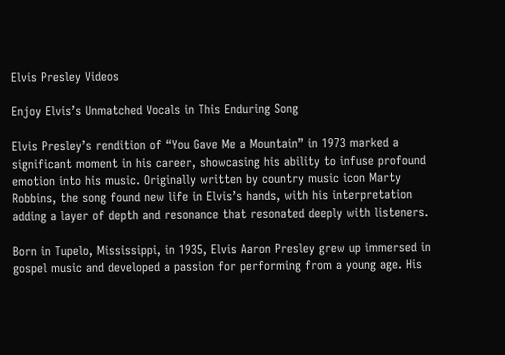Elvis Presley Videos

Enjoy Elvis’s Unmatched Vocals in This Enduring Song

Elvis Presley’s rendition of “You Gave Me a Mountain” in 1973 marked a significant moment in his career, showcasing his ability to infuse profound emotion into his music. Originally written by country music icon Marty Robbins, the song found new life in Elvis’s hands, with his interpretation adding a layer of depth and resonance that resonated deeply with listeners.

Born in Tupelo, Mississippi, in 1935, Elvis Aaron Presley grew up immersed in gospel music and developed a passion for performing from a young age. His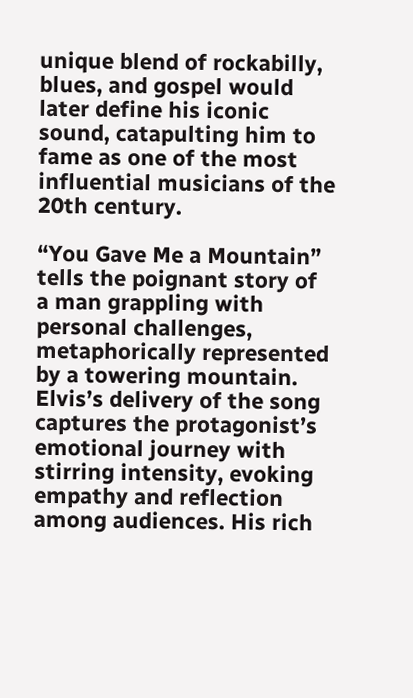unique blend of rockabilly, blues, and gospel would later define his iconic sound, catapulting him to fame as one of the most influential musicians of the 20th century.

“You Gave Me a Mountain” tells the poignant story of a man grappling with personal challenges, metaphorically represented by a towering mountain. Elvis’s delivery of the song captures the protagonist’s emotional journey with stirring intensity, evoking empathy and reflection among audiences. His rich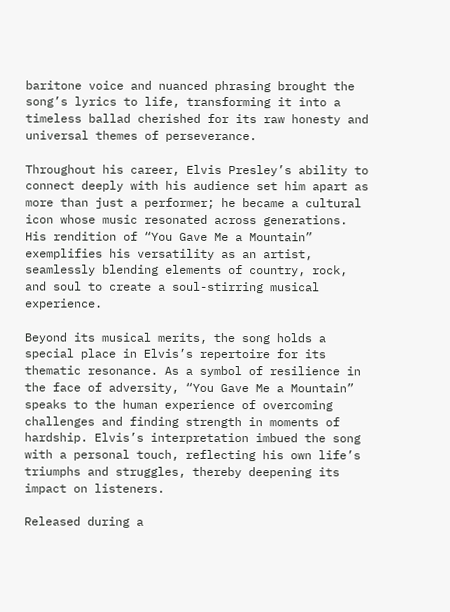baritone voice and nuanced phrasing brought the song’s lyrics to life, transforming it into a timeless ballad cherished for its raw honesty and universal themes of perseverance.

Throughout his career, Elvis Presley’s ability to connect deeply with his audience set him apart as more than just a performer; he became a cultural icon whose music resonated across generations. His rendition of “You Gave Me a Mountain” exemplifies his versatility as an artist, seamlessly blending elements of country, rock, and soul to create a soul-stirring musical experience.

Beyond its musical merits, the song holds a special place in Elvis’s repertoire for its thematic resonance. As a symbol of resilience in the face of adversity, “You Gave Me a Mountain” speaks to the human experience of overcoming challenges and finding strength in moments of hardship. Elvis’s interpretation imbued the song with a personal touch, reflecting his own life’s triumphs and struggles, thereby deepening its impact on listeners.

Released during a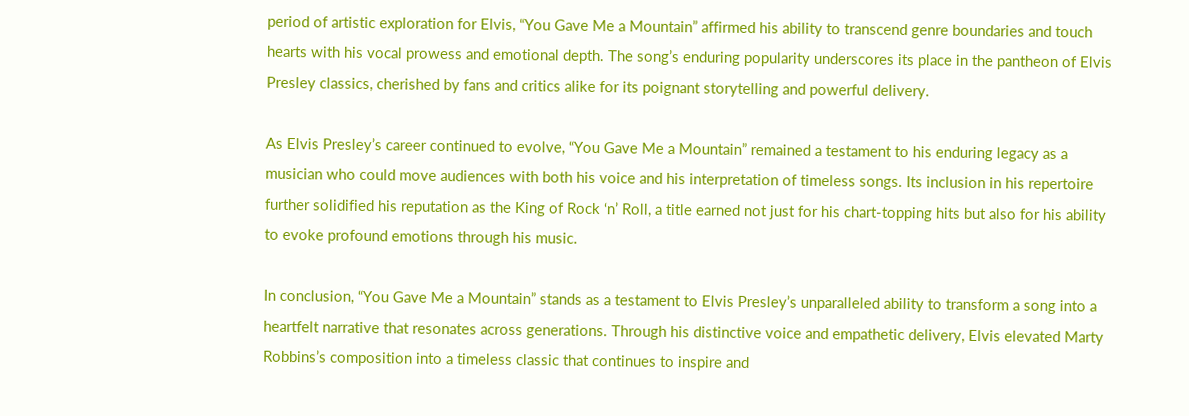period of artistic exploration for Elvis, “You Gave Me a Mountain” affirmed his ability to transcend genre boundaries and touch hearts with his vocal prowess and emotional depth. The song’s enduring popularity underscores its place in the pantheon of Elvis Presley classics, cherished by fans and critics alike for its poignant storytelling and powerful delivery.

As Elvis Presley’s career continued to evolve, “You Gave Me a Mountain” remained a testament to his enduring legacy as a musician who could move audiences with both his voice and his interpretation of timeless songs. Its inclusion in his repertoire further solidified his reputation as the King of Rock ‘n’ Roll, a title earned not just for his chart-topping hits but also for his ability to evoke profound emotions through his music.

In conclusion, “You Gave Me a Mountain” stands as a testament to Elvis Presley’s unparalleled ability to transform a song into a heartfelt narrative that resonates across generations. Through his distinctive voice and empathetic delivery, Elvis elevated Marty Robbins’s composition into a timeless classic that continues to inspire and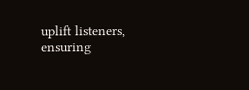uplift listeners, ensuring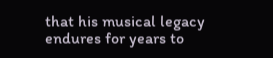that his musical legacy endures for years to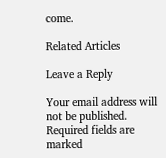come.

Related Articles

Leave a Reply

Your email address will not be published. Required fields are marked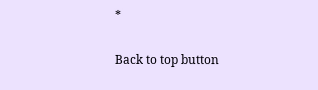*

Back to top button